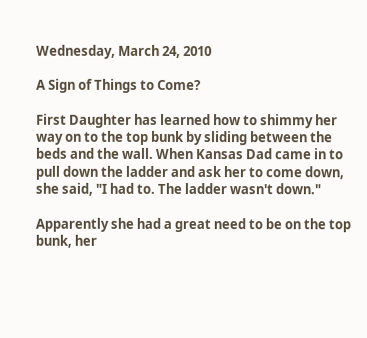Wednesday, March 24, 2010

A Sign of Things to Come?

First Daughter has learned how to shimmy her way on to the top bunk by sliding between the beds and the wall. When Kansas Dad came in to pull down the ladder and ask her to come down, she said, "I had to. The ladder wasn't down."

Apparently she had a great need to be on the top bunk, her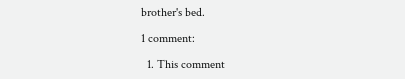brother's bed.

1 comment:

  1. This comment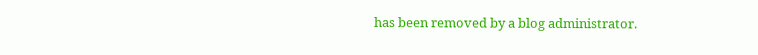has been removed by a blog administrator.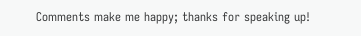Comments make me happy; thanks for speaking up!